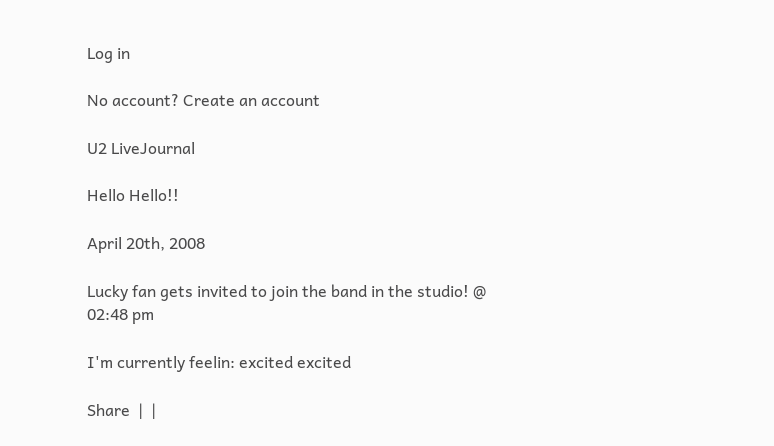Log in

No account? Create an account

U2 LiveJournal

Hello Hello!!

April 20th, 2008

Lucky fan gets invited to join the band in the studio! @ 02:48 pm

I'm currently feelin: excited excited

Share  |  |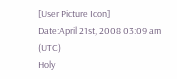[User Picture Icon]
Date:April 21st, 2008 03:09 am (UTC)
Holy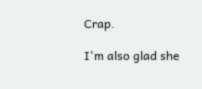Crap.

I'm also glad she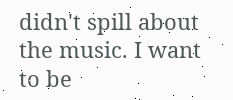didn't spill about the music. I want to be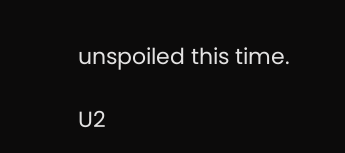unspoiled this time.

U2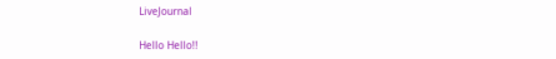LiveJournal

Hello Hello!!